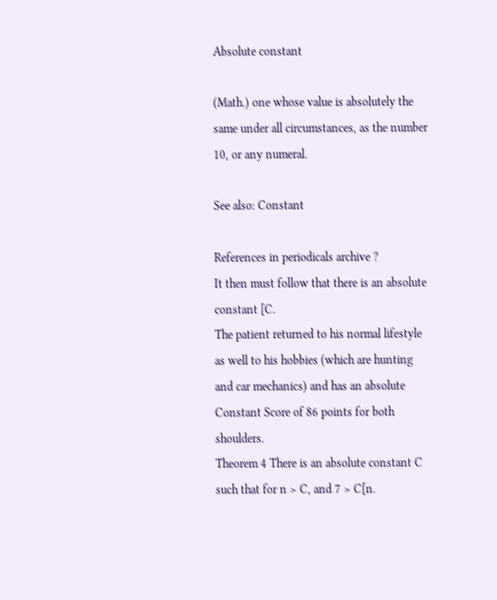Absolute constant

(Math.) one whose value is absolutely the same under all circumstances, as the number 10, or any numeral.

See also: Constant

References in periodicals archive ?
It then must follow that there is an absolute constant [C.
The patient returned to his normal lifestyle as well to his hobbies (which are hunting and car mechanics) and has an absolute Constant Score of 86 points for both shoulders.
Theorem 4 There is an absolute constant C such that for n > C, and 7 > C[n.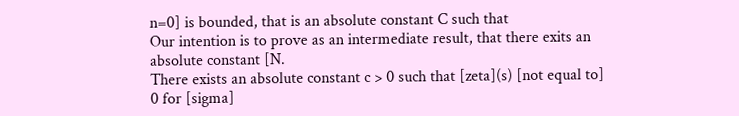n=0] is bounded, that is an absolute constant C such that
Our intention is to prove as an intermediate result, that there exits an absolute constant [N.
There exists an absolute constant c > 0 such that [zeta](s) [not equal to] 0 for [sigma]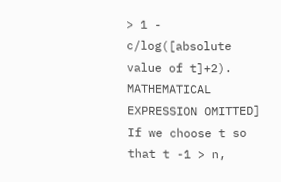> 1 - c/log([absolute value of t]+2).
MATHEMATICAL EXPRESSION OMITTED] If we choose t so that t -1 > n,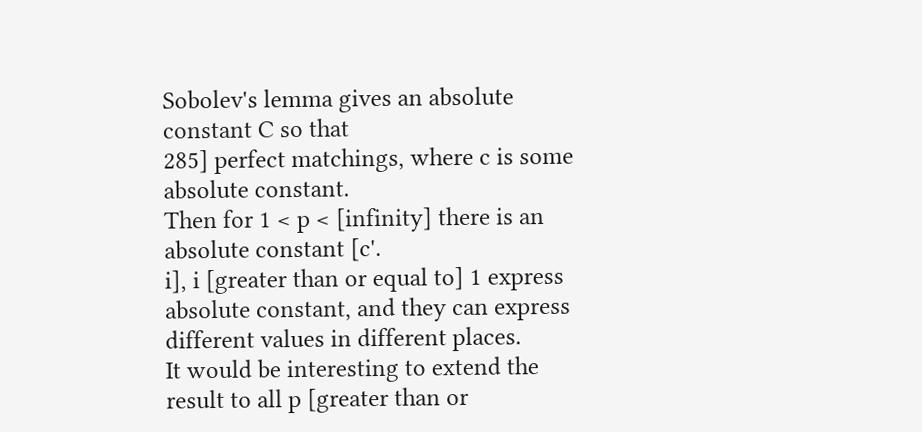Sobolev's lemma gives an absolute constant C so that
285] perfect matchings, where c is some absolute constant.
Then for 1 < p < [infinity] there is an absolute constant [c'.
i], i [greater than or equal to] 1 express absolute constant, and they can express different values in different places.
It would be interesting to extend the result to all p [greater than or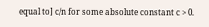equal to] c/n for some absolute constant c > 0.